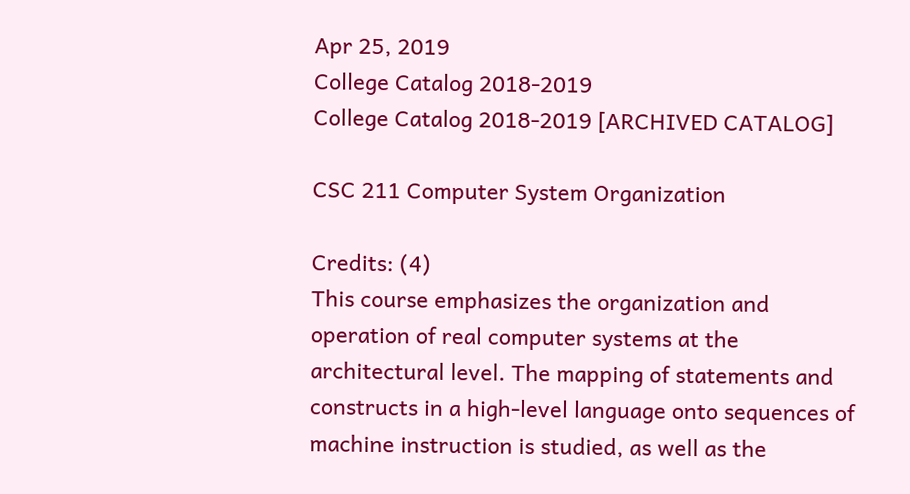Apr 25, 2019
College Catalog 2018-2019
College Catalog 2018-2019 [ARCHIVED CATALOG]

CSC 211 Computer System Organization

Credits: (4)
This course emphasizes the organization and operation of real computer systems at the architectural level. The mapping of statements and constructs in a high-level language onto sequences of machine instruction is studied, as well as the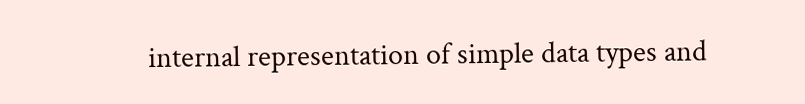internal representation of simple data types and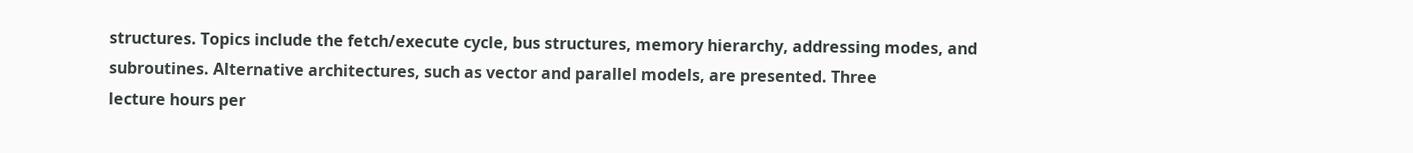structures. Topics include the fetch/execute cycle, bus structures, memory hierarchy, addressing modes, and subroutines. Alternative architectures, such as vector and parallel models, are presented. Three
lecture hours per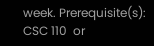week. Prerequisite(s): CSC 110  or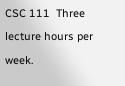CSC 111  Three lecture hours per week.